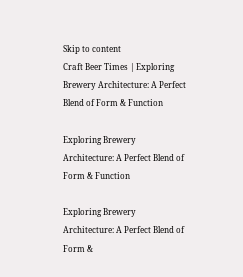Skip to content
Craft Beer Times | Exploring Brewery Architecture: A Perfect Blend of Form & Function

Exploring Brewery Architecture: A Perfect Blend of Form & Function

Exploring Brewery Architecture: A Perfect Blend of Form &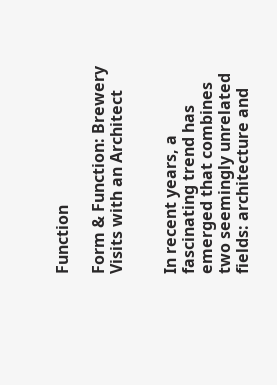Function

Form & Function: Brewery Visits with an Architect


In recent years, a fascinating trend has emerged that combines two seemingly unrelated fields: architecture and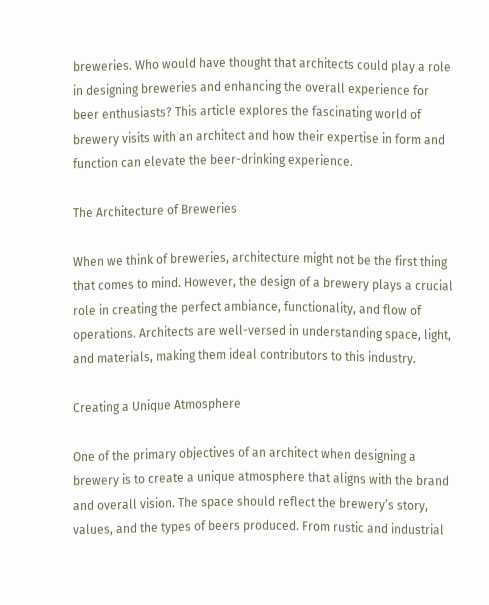breweries. Who would have thought that architects could play a role in designing breweries and enhancing the overall experience for beer enthusiasts? This article explores the fascinating world of brewery visits with an architect and how their expertise in form and function can elevate the beer-drinking experience.

The Architecture of Breweries

When we think of breweries, architecture might not be the first thing that comes to mind. However, the design of a brewery plays a crucial role in creating the perfect ambiance, functionality, and flow of operations. Architects are well-versed in understanding space, light, and materials, making them ideal contributors to this industry.

Creating a Unique Atmosphere

One of the primary objectives of an architect when designing a brewery is to create a unique atmosphere that aligns with the brand and overall vision. The space should reflect the brewery’s story, values, and the types of beers produced. From rustic and industrial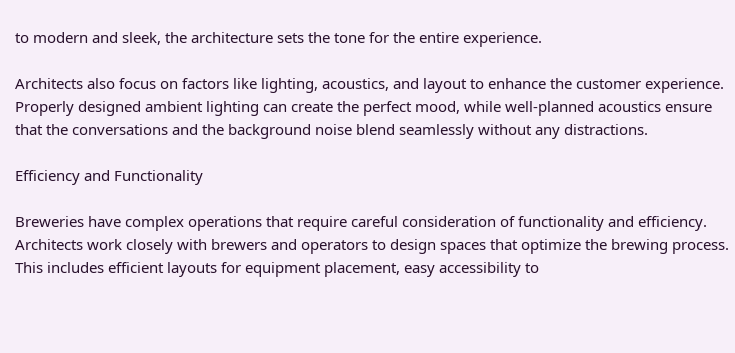to modern and sleek, the architecture sets the tone for the entire experience.

Architects also focus on factors like lighting, acoustics, and layout to enhance the customer experience. Properly designed ambient lighting can create the perfect mood, while well-planned acoustics ensure that the conversations and the background noise blend seamlessly without any distractions.

Efficiency and Functionality

Breweries have complex operations that require careful consideration of functionality and efficiency. Architects work closely with brewers and operators to design spaces that optimize the brewing process. This includes efficient layouts for equipment placement, easy accessibility to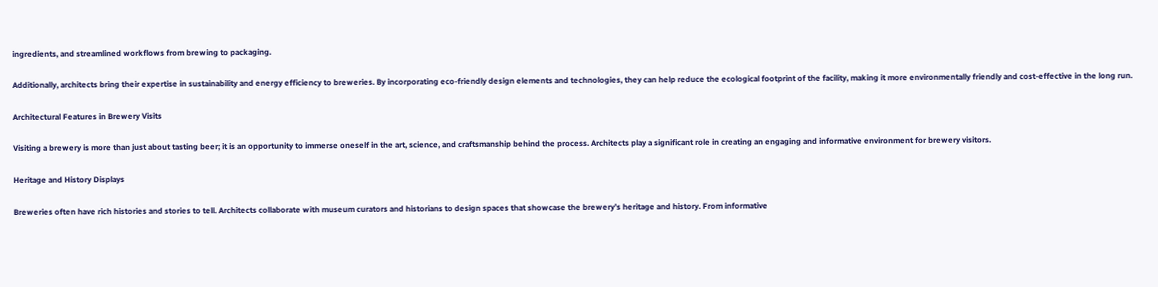ingredients, and streamlined workflows from brewing to packaging.

Additionally, architects bring their expertise in sustainability and energy efficiency to breweries. By incorporating eco-friendly design elements and technologies, they can help reduce the ecological footprint of the facility, making it more environmentally friendly and cost-effective in the long run.

Architectural Features in Brewery Visits

Visiting a brewery is more than just about tasting beer; it is an opportunity to immerse oneself in the art, science, and craftsmanship behind the process. Architects play a significant role in creating an engaging and informative environment for brewery visitors.

Heritage and History Displays

Breweries often have rich histories and stories to tell. Architects collaborate with museum curators and historians to design spaces that showcase the brewery’s heritage and history. From informative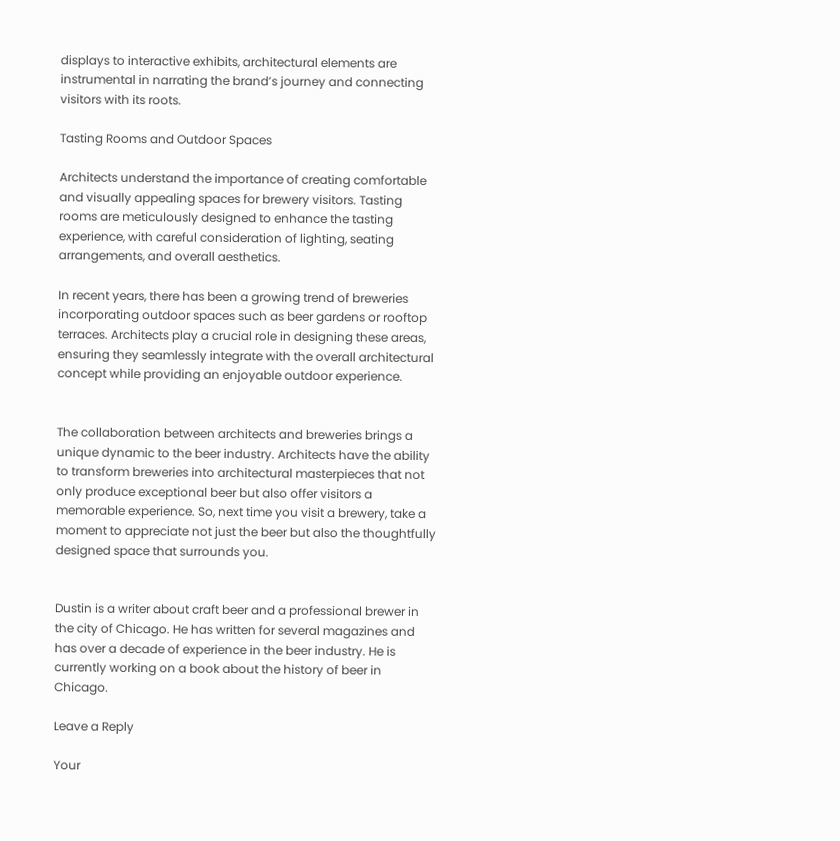displays to interactive exhibits, architectural elements are instrumental in narrating the brand’s journey and connecting visitors with its roots.

Tasting Rooms and Outdoor Spaces

Architects understand the importance of creating comfortable and visually appealing spaces for brewery visitors. Tasting rooms are meticulously designed to enhance the tasting experience, with careful consideration of lighting, seating arrangements, and overall aesthetics.

In recent years, there has been a growing trend of breweries incorporating outdoor spaces such as beer gardens or rooftop terraces. Architects play a crucial role in designing these areas, ensuring they seamlessly integrate with the overall architectural concept while providing an enjoyable outdoor experience.


The collaboration between architects and breweries brings a unique dynamic to the beer industry. Architects have the ability to transform breweries into architectural masterpieces that not only produce exceptional beer but also offer visitors a memorable experience. So, next time you visit a brewery, take a moment to appreciate not just the beer but also the thoughtfully designed space that surrounds you.


Dustin is a writer about craft beer and a professional brewer in the city of Chicago. He has written for several magazines and has over a decade of experience in the beer industry. He is currently working on a book about the history of beer in Chicago.

Leave a Reply

Your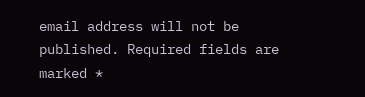email address will not be published. Required fields are marked *